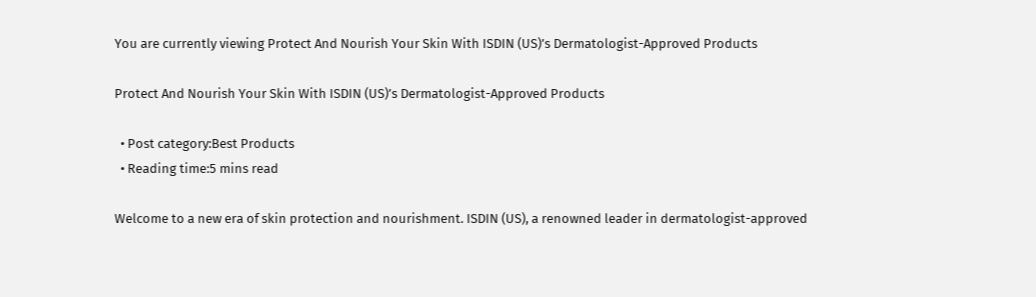You are currently viewing Protect And Nourish Your Skin With ISDIN (US)’s Dermatologist-Approved Products

Protect And Nourish Your Skin With ISDIN (US)’s Dermatologist-Approved Products

  • Post category:Best Products
  • Reading time:5 mins read

Welcome to a new era of skin protection and nourishment. ISDIN (US), a renowned leader in dermatologist-approved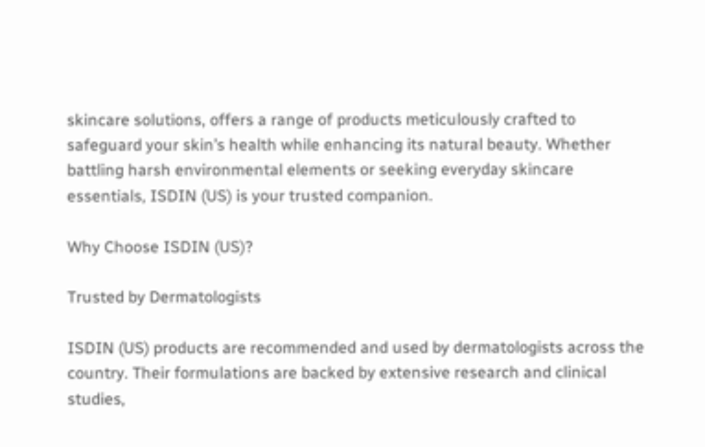skincare solutions, offers a range of products meticulously crafted to safeguard your skin’s health while enhancing its natural beauty. Whether battling harsh environmental elements or seeking everyday skincare essentials, ISDIN (US) is your trusted companion.

Why Choose ISDIN (US)?

Trusted by Dermatologists

ISDIN (US) products are recommended and used by dermatologists across the country. Their formulations are backed by extensive research and clinical studies,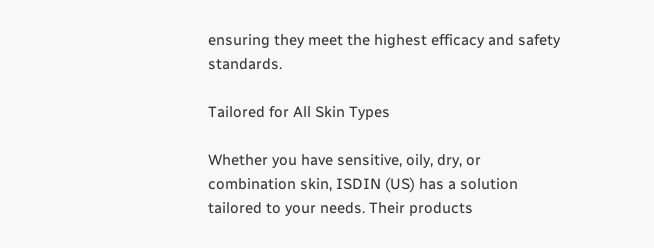ensuring they meet the highest efficacy and safety standards.

Tailored for All Skin Types

Whether you have sensitive, oily, dry, or combination skin, ISDIN (US) has a solution tailored to your needs. Their products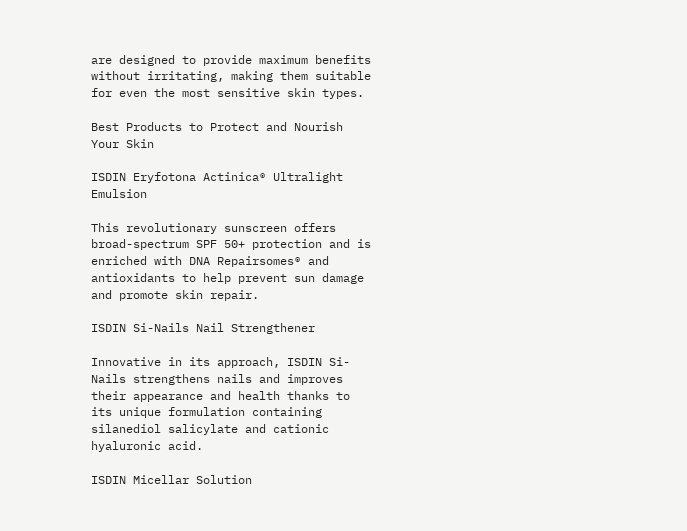are designed to provide maximum benefits without irritating, making them suitable for even the most sensitive skin types.

Best Products to Protect and Nourish Your Skin

ISDIN Eryfotona Actinica® Ultralight Emulsion

This revolutionary sunscreen offers broad-spectrum SPF 50+ protection and is enriched with DNA Repairsomes® and antioxidants to help prevent sun damage and promote skin repair.

ISDIN Si-Nails Nail Strengthener

Innovative in its approach, ISDIN Si-Nails strengthens nails and improves their appearance and health thanks to its unique formulation containing silanediol salicylate and cationic hyaluronic acid.

ISDIN Micellar Solution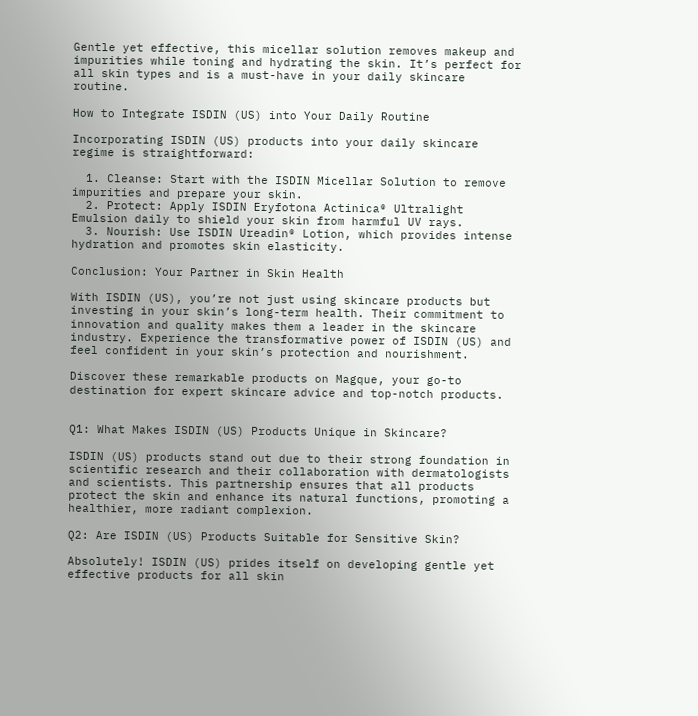Gentle yet effective, this micellar solution removes makeup and impurities while toning and hydrating the skin. It’s perfect for all skin types and is a must-have in your daily skincare routine.

How to Integrate ISDIN (US) into Your Daily Routine

Incorporating ISDIN (US) products into your daily skincare regime is straightforward:

  1. Cleanse: Start with the ISDIN Micellar Solution to remove impurities and prepare your skin.
  2. Protect: Apply ISDIN Eryfotona Actinica® Ultralight Emulsion daily to shield your skin from harmful UV rays.
  3. Nourish: Use ISDIN Ureadin® Lotion, which provides intense hydration and promotes skin elasticity.

Conclusion: Your Partner in Skin Health

With ISDIN (US), you’re not just using skincare products but investing in your skin’s long-term health. Their commitment to innovation and quality makes them a leader in the skincare industry. Experience the transformative power of ISDIN (US) and feel confident in your skin’s protection and nourishment.

Discover these remarkable products on Magque, your go-to destination for expert skincare advice and top-notch products.


Q1: What Makes ISDIN (US) Products Unique in Skincare?

ISDIN (US) products stand out due to their strong foundation in scientific research and their collaboration with dermatologists and scientists. This partnership ensures that all products protect the skin and enhance its natural functions, promoting a healthier, more radiant complexion.

Q2: Are ISDIN (US) Products Suitable for Sensitive Skin?

Absolutely! ISDIN (US) prides itself on developing gentle yet effective products for all skin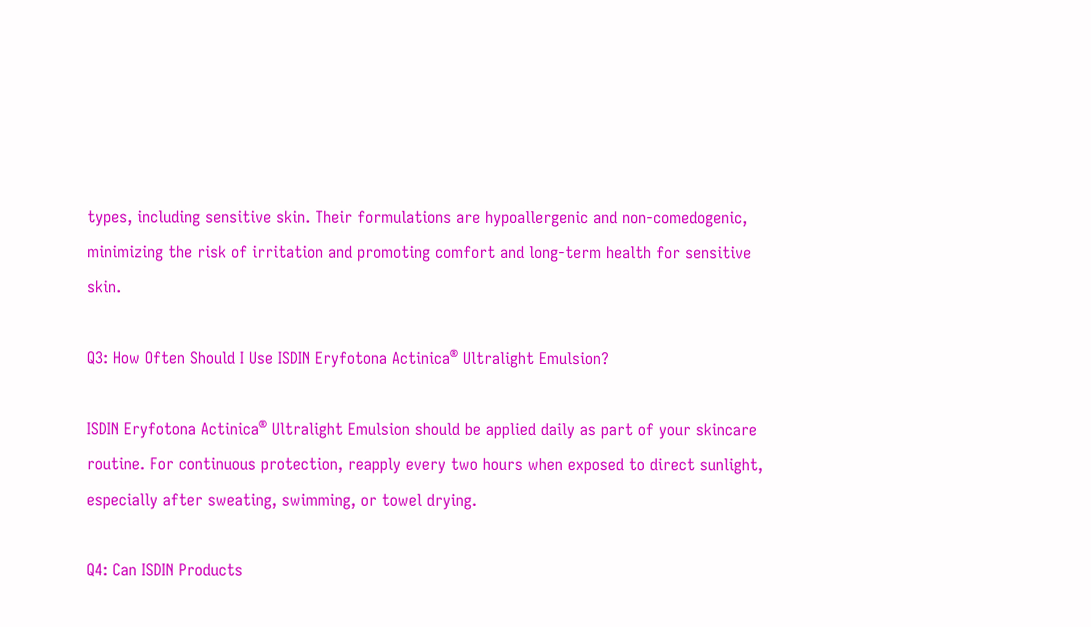types, including sensitive skin. Their formulations are hypoallergenic and non-comedogenic, minimizing the risk of irritation and promoting comfort and long-term health for sensitive skin.

Q3: How Often Should I Use ISDIN Eryfotona Actinica® Ultralight Emulsion?

ISDIN Eryfotona Actinica® Ultralight Emulsion should be applied daily as part of your skincare routine. For continuous protection, reapply every two hours when exposed to direct sunlight, especially after sweating, swimming, or towel drying.

Q4: Can ISDIN Products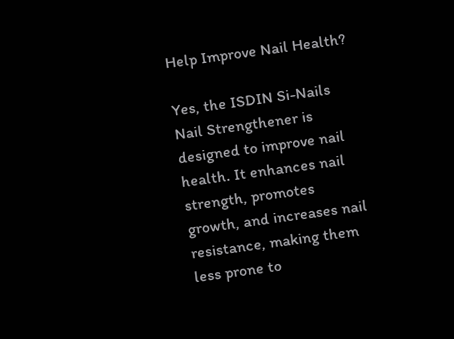Help Improve Nail Health?

Yes, the ISDIN Si-Nails Nail Strengthener is designed to improve nail health. It enhances nail strength, promotes growth, and increases nail resistance, making them less prone to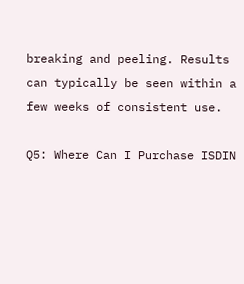breaking and peeling. Results can typically be seen within a few weeks of consistent use.

Q5: Where Can I Purchase ISDIN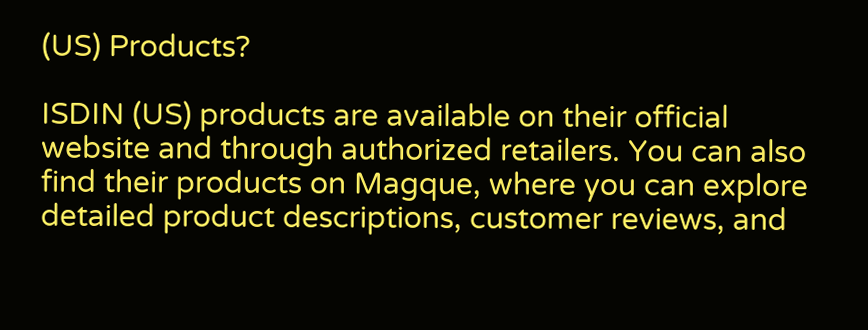(US) Products?

ISDIN (US) products are available on their official website and through authorized retailers. You can also find their products on Magque, where you can explore detailed product descriptions, customer reviews, and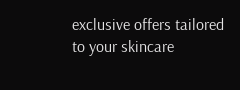exclusive offers tailored to your skincare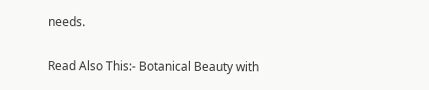needs.

Read Also This:- Botanical Beauty with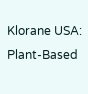Klorane USA: Plant-Based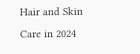Hair and Skin Care in 2024